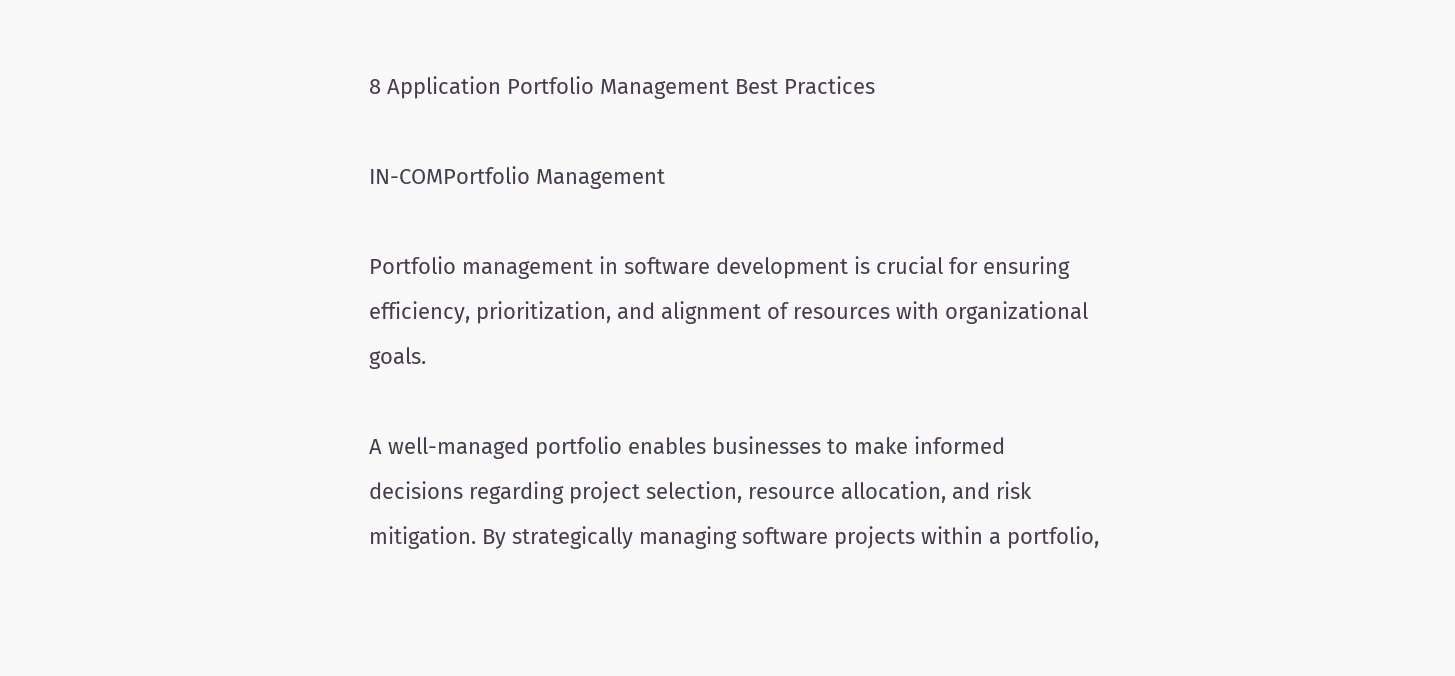8 Application Portfolio Management Best Practices

IN-COMPortfolio Management

Portfolio management in software development is crucial for ensuring efficiency, prioritization, and alignment of resources with organizational goals.

A well-managed portfolio enables businesses to make informed decisions regarding project selection, resource allocation, and risk mitigation. By strategically managing software projects within a portfolio,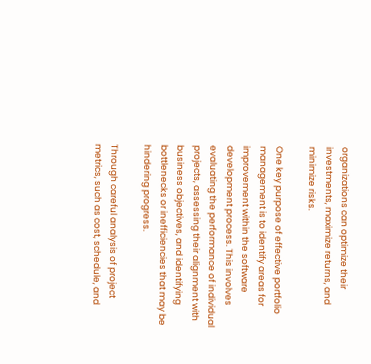organizations can optimize their investments, maximize returns, and minimize risks.

One key purpose of effective portfolio management is to identify areas for improvement within the software development process. This involves evaluating the performance of individual projects, assessing their alignment with business objectives, and identifying bottlenecks or inefficiencies that may be hindering progress.

Through careful analysis of project metrics, such as cost, schedule, and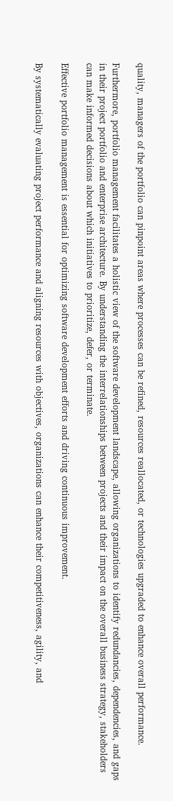quality, managers of the portfolio can pinpoint areas where processes can be refined, resources reallocated, or technologies upgraded to enhance overall performance.

Furthermore, portfolio management facilitates a holistic view of the software development landscape, allowing organizations to identify redundancies, dependencies, and gaps in their project portfolio and enterprise architecture. By understanding the interrelationships between projects and their impact on the overall business strategy, stakeholders can make informed decisions about which initiatives to prioritize, defer, or terminate.

Effective portfolio management is essential for optimizing software development efforts and driving continuous improvement.

By systematically evaluating project performance and aligning resources with objectives, organizations can enhance their competitiveness, agility, and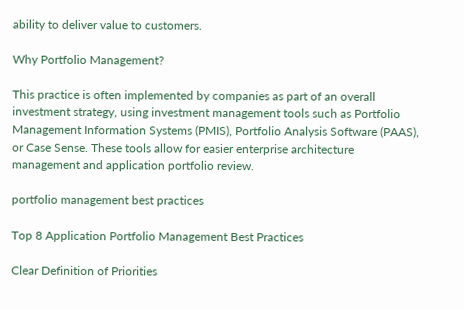ability to deliver value to customers.

Why Portfolio Management?

This practice is often implemented by companies as part of an overall investment strategy, using investment management tools such as Portfolio Management Information Systems (PMIS), Portfolio Analysis Software (PAAS), or Case Sense. These tools allow for easier enterprise architecture management and application portfolio review.

portfolio management best practices

Top 8 Application Portfolio Management Best Practices

Clear Definition of Priorities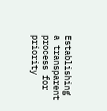Establishing a transparent process for priority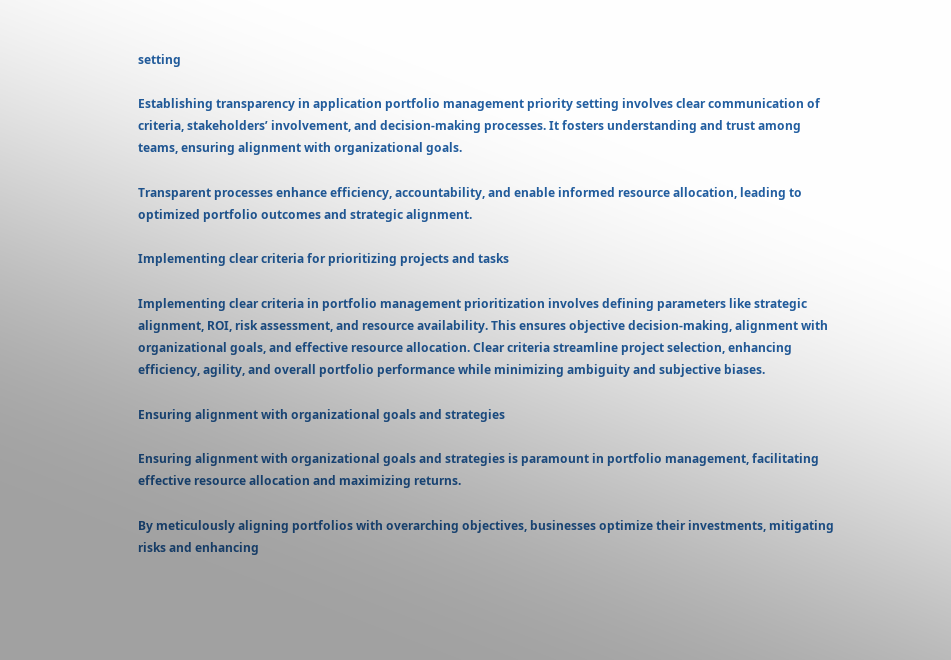setting

Establishing transparency in application portfolio management priority setting involves clear communication of criteria, stakeholders’ involvement, and decision-making processes. It fosters understanding and trust among teams, ensuring alignment with organizational goals.

Transparent processes enhance efficiency, accountability, and enable informed resource allocation, leading to optimized portfolio outcomes and strategic alignment.

Implementing clear criteria for prioritizing projects and tasks

Implementing clear criteria in portfolio management prioritization involves defining parameters like strategic alignment, ROI, risk assessment, and resource availability. This ensures objective decision-making, alignment with organizational goals, and effective resource allocation. Clear criteria streamline project selection, enhancing efficiency, agility, and overall portfolio performance while minimizing ambiguity and subjective biases.

Ensuring alignment with organizational goals and strategies

Ensuring alignment with organizational goals and strategies is paramount in portfolio management, facilitating effective resource allocation and maximizing returns.

By meticulously aligning portfolios with overarching objectives, businesses optimize their investments, mitigating risks and enhancing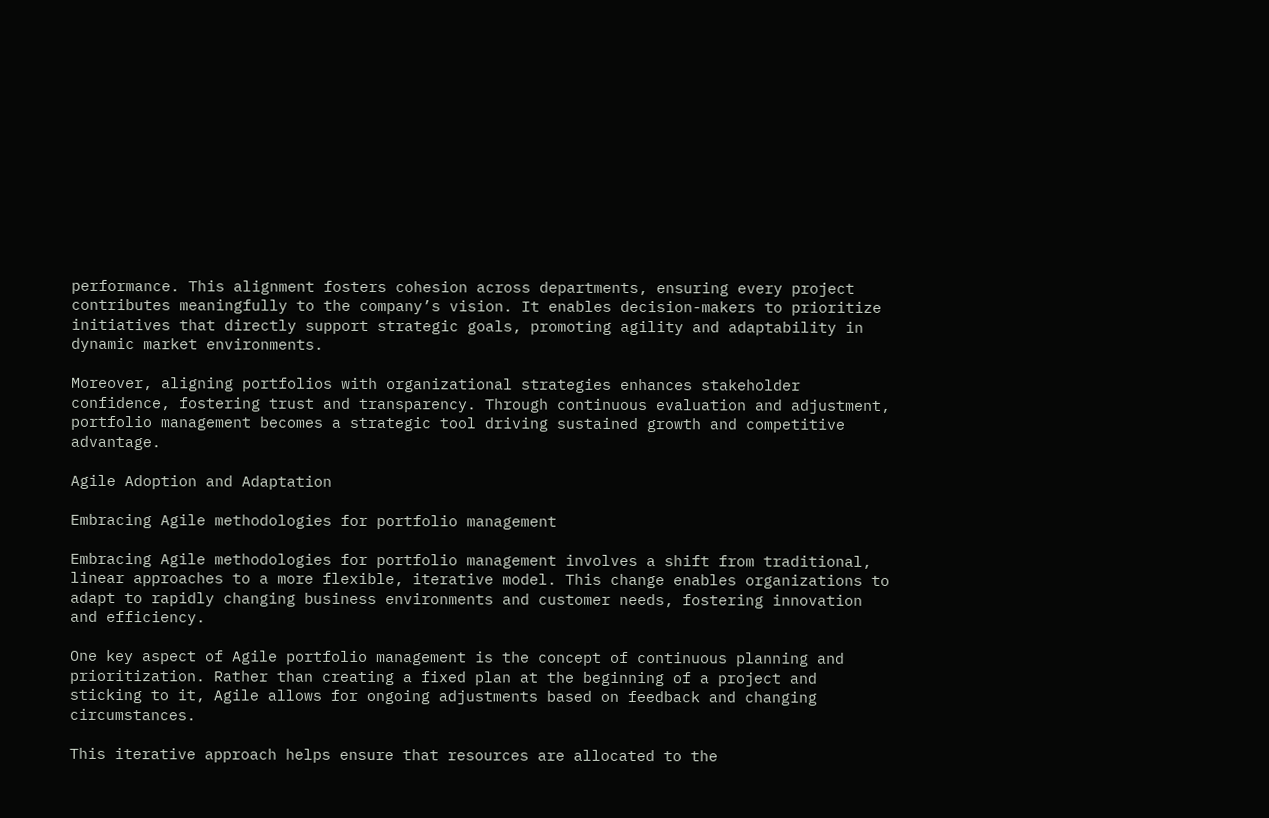performance. This alignment fosters cohesion across departments, ensuring every project contributes meaningfully to the company’s vision. It enables decision-makers to prioritize initiatives that directly support strategic goals, promoting agility and adaptability in dynamic market environments.

Moreover, aligning portfolios with organizational strategies enhances stakeholder confidence, fostering trust and transparency. Through continuous evaluation and adjustment, portfolio management becomes a strategic tool driving sustained growth and competitive advantage.

Agile Adoption and Adaptation

Embracing Agile methodologies for portfolio management

Embracing Agile methodologies for portfolio management involves a shift from traditional, linear approaches to a more flexible, iterative model. This change enables organizations to adapt to rapidly changing business environments and customer needs, fostering innovation and efficiency.

One key aspect of Agile portfolio management is the concept of continuous planning and prioritization. Rather than creating a fixed plan at the beginning of a project and sticking to it, Agile allows for ongoing adjustments based on feedback and changing circumstances.

This iterative approach helps ensure that resources are allocated to the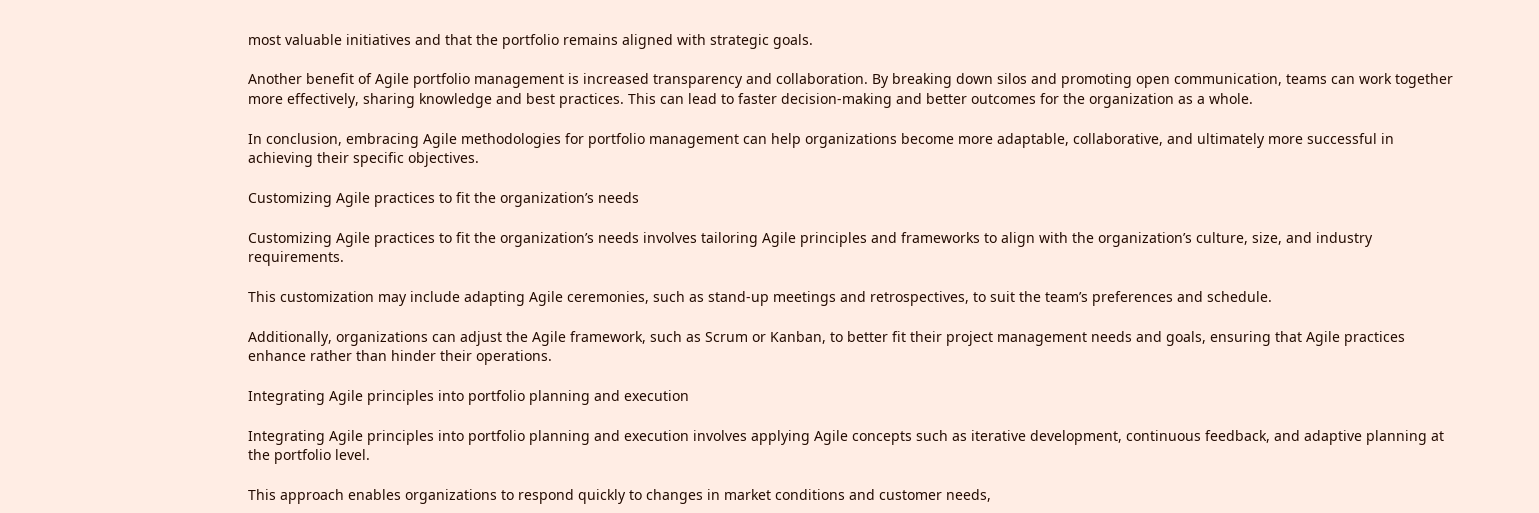most valuable initiatives and that the portfolio remains aligned with strategic goals.

Another benefit of Agile portfolio management is increased transparency and collaboration. By breaking down silos and promoting open communication, teams can work together more effectively, sharing knowledge and best practices. This can lead to faster decision-making and better outcomes for the organization as a whole.

In conclusion, embracing Agile methodologies for portfolio management can help organizations become more adaptable, collaborative, and ultimately more successful in achieving their specific objectives.

Customizing Agile practices to fit the organization’s needs

Customizing Agile practices to fit the organization’s needs involves tailoring Agile principles and frameworks to align with the organization’s culture, size, and industry requirements.

This customization may include adapting Agile ceremonies, such as stand-up meetings and retrospectives, to suit the team’s preferences and schedule.

Additionally, organizations can adjust the Agile framework, such as Scrum or Kanban, to better fit their project management needs and goals, ensuring that Agile practices enhance rather than hinder their operations.

Integrating Agile principles into portfolio planning and execution

Integrating Agile principles into portfolio planning and execution involves applying Agile concepts such as iterative development, continuous feedback, and adaptive planning at the portfolio level.

This approach enables organizations to respond quickly to changes in market conditions and customer needs,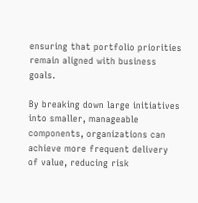ensuring that portfolio priorities remain aligned with business goals.

By breaking down large initiatives into smaller, manageable components, organizations can achieve more frequent delivery of value, reducing risk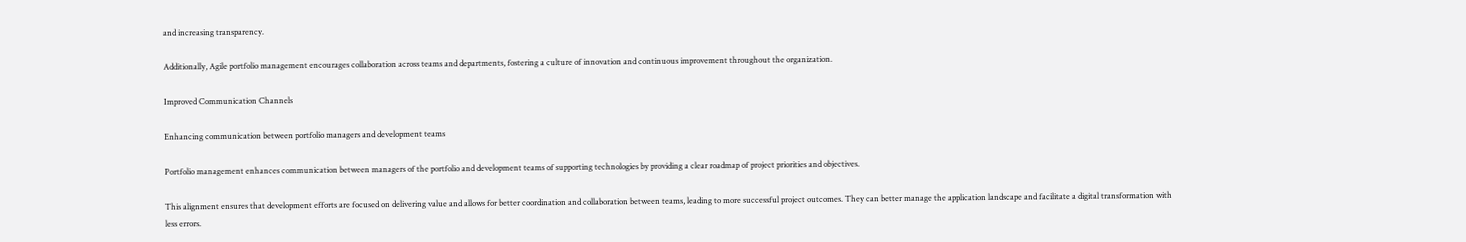and increasing transparency.

Additionally, Agile portfolio management encourages collaboration across teams and departments, fostering a culture of innovation and continuous improvement throughout the organization.

Improved Communication Channels

Enhancing communication between portfolio managers and development teams

Portfolio management enhances communication between managers of the portfolio and development teams of supporting technologies by providing a clear roadmap of project priorities and objectives.

This alignment ensures that development efforts are focused on delivering value and allows for better coordination and collaboration between teams, leading to more successful project outcomes. They can better manage the application landscape and facilitate a digital transformation with less errors.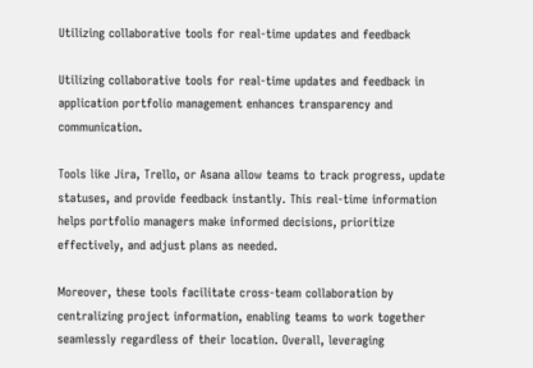Utilizing collaborative tools for real-time updates and feedback

Utilizing collaborative tools for real-time updates and feedback in application portfolio management enhances transparency and communication.

Tools like Jira, Trello, or Asana allow teams to track progress, update statuses, and provide feedback instantly. This real-time information helps portfolio managers make informed decisions, prioritize effectively, and adjust plans as needed.

Moreover, these tools facilitate cross-team collaboration by centralizing project information, enabling teams to work together seamlessly regardless of their location. Overall, leveraging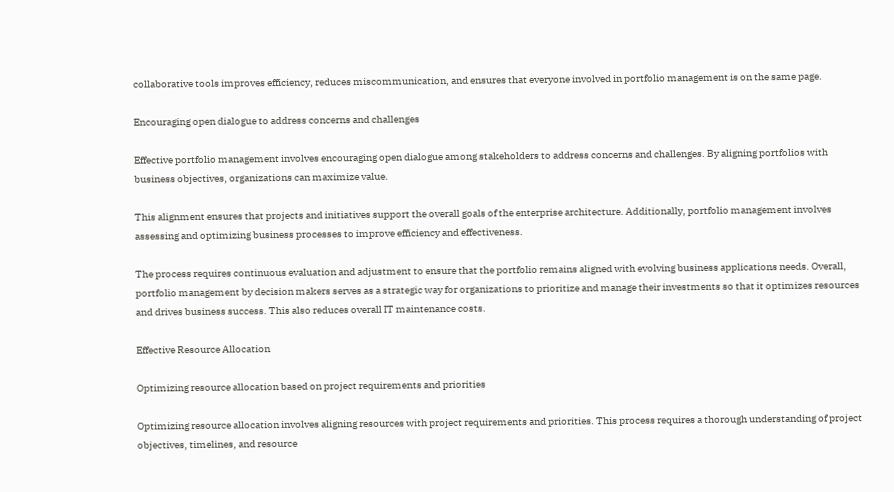collaborative tools improves efficiency, reduces miscommunication, and ensures that everyone involved in portfolio management is on the same page.

Encouraging open dialogue to address concerns and challenges

Effective portfolio management involves encouraging open dialogue among stakeholders to address concerns and challenges. By aligning portfolios with business objectives, organizations can maximize value.

This alignment ensures that projects and initiatives support the overall goals of the enterprise architecture. Additionally, portfolio management involves assessing and optimizing business processes to improve efficiency and effectiveness.

The process requires continuous evaluation and adjustment to ensure that the portfolio remains aligned with evolving business applications needs. Overall, portfolio management by decision makers serves as a strategic way for organizations to prioritize and manage their investments so that it optimizes resources and drives business success. This also reduces overall IT maintenance costs.

Effective Resource Allocation

Optimizing resource allocation based on project requirements and priorities

Optimizing resource allocation involves aligning resources with project requirements and priorities. This process requires a thorough understanding of project objectives, timelines, and resource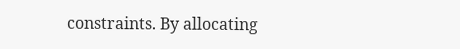constraints. By allocating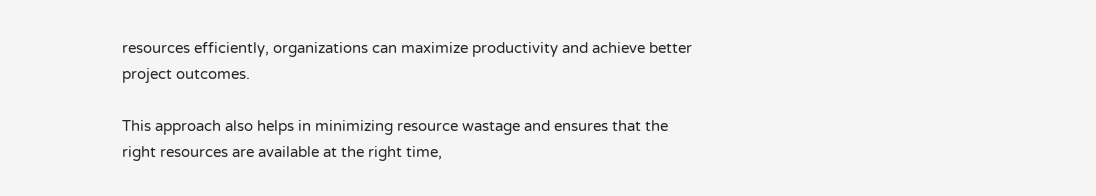resources efficiently, organizations can maximize productivity and achieve better project outcomes.

This approach also helps in minimizing resource wastage and ensures that the right resources are available at the right time,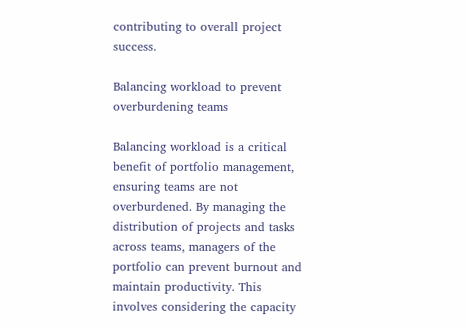contributing to overall project success.

Balancing workload to prevent overburdening teams

Balancing workload is a critical benefit of portfolio management, ensuring teams are not overburdened. By managing the distribution of projects and tasks across teams, managers of the portfolio can prevent burnout and maintain productivity. This involves considering the capacity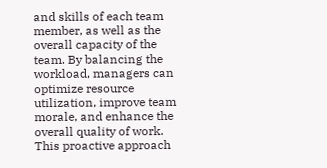and skills of each team member, as well as the overall capacity of the team. By balancing the workload, managers can optimize resource utilization, improve team morale, and enhance the overall quality of work. This proactive approach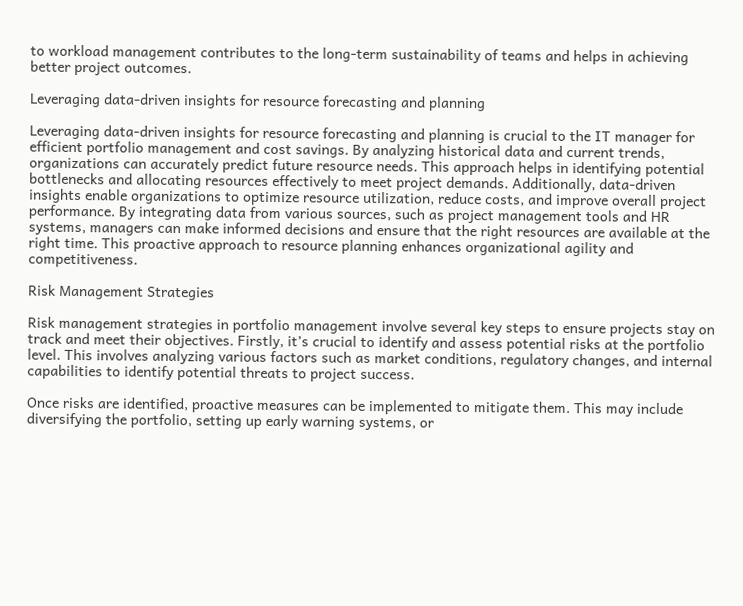to workload management contributes to the long-term sustainability of teams and helps in achieving better project outcomes.

Leveraging data-driven insights for resource forecasting and planning

Leveraging data-driven insights for resource forecasting and planning is crucial to the IT manager for efficient portfolio management and cost savings. By analyzing historical data and current trends, organizations can accurately predict future resource needs. This approach helps in identifying potential bottlenecks and allocating resources effectively to meet project demands. Additionally, data-driven insights enable organizations to optimize resource utilization, reduce costs, and improve overall project performance. By integrating data from various sources, such as project management tools and HR systems, managers can make informed decisions and ensure that the right resources are available at the right time. This proactive approach to resource planning enhances organizational agility and competitiveness.

Risk Management Strategies

Risk management strategies in portfolio management involve several key steps to ensure projects stay on track and meet their objectives. Firstly, it’s crucial to identify and assess potential risks at the portfolio level. This involves analyzing various factors such as market conditions, regulatory changes, and internal capabilities to identify potential threats to project success.

Once risks are identified, proactive measures can be implemented to mitigate them. This may include diversifying the portfolio, setting up early warning systems, or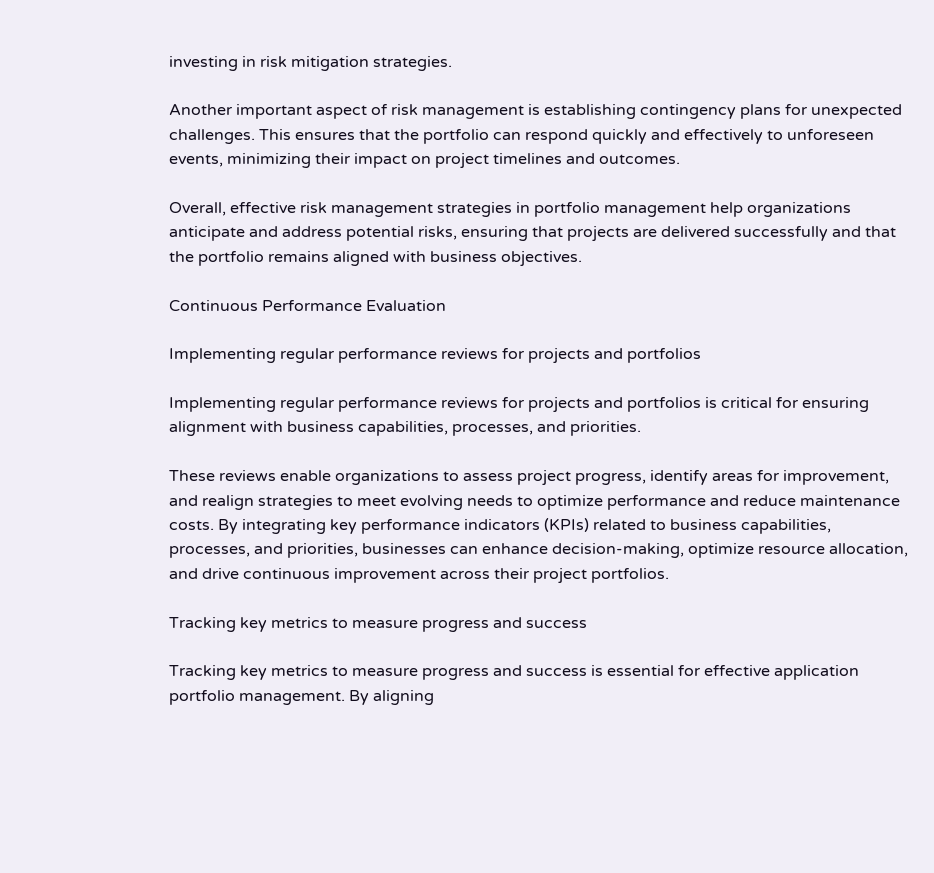investing in risk mitigation strategies.

Another important aspect of risk management is establishing contingency plans for unexpected challenges. This ensures that the portfolio can respond quickly and effectively to unforeseen events, minimizing their impact on project timelines and outcomes.

Overall, effective risk management strategies in portfolio management help organizations anticipate and address potential risks, ensuring that projects are delivered successfully and that the portfolio remains aligned with business objectives.

Continuous Performance Evaluation

Implementing regular performance reviews for projects and portfolios

Implementing regular performance reviews for projects and portfolios is critical for ensuring alignment with business capabilities, processes, and priorities.

These reviews enable organizations to assess project progress, identify areas for improvement, and realign strategies to meet evolving needs to optimize performance and reduce maintenance costs. By integrating key performance indicators (KPIs) related to business capabilities, processes, and priorities, businesses can enhance decision-making, optimize resource allocation, and drive continuous improvement across their project portfolios.

Tracking key metrics to measure progress and success

Tracking key metrics to measure progress and success is essential for effective application portfolio management. By aligning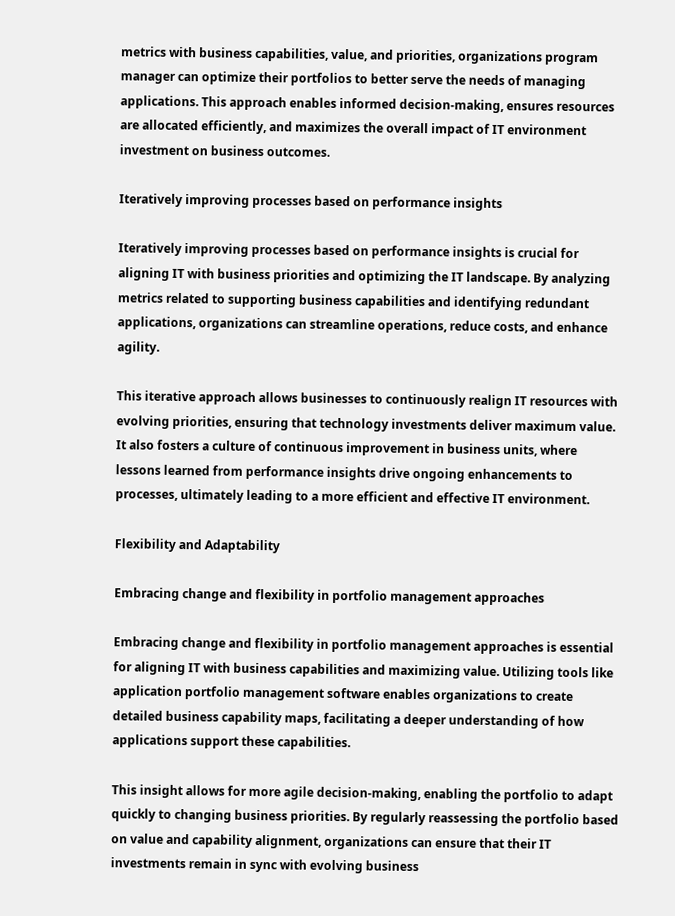metrics with business capabilities, value, and priorities, organizations program manager can optimize their portfolios to better serve the needs of managing applications. This approach enables informed decision-making, ensures resources are allocated efficiently, and maximizes the overall impact of IT environment investment on business outcomes.

Iteratively improving processes based on performance insights

Iteratively improving processes based on performance insights is crucial for aligning IT with business priorities and optimizing the IT landscape. By analyzing metrics related to supporting business capabilities and identifying redundant applications, organizations can streamline operations, reduce costs, and enhance agility.

This iterative approach allows businesses to continuously realign IT resources with evolving priorities, ensuring that technology investments deliver maximum value. It also fosters a culture of continuous improvement in business units, where lessons learned from performance insights drive ongoing enhancements to processes, ultimately leading to a more efficient and effective IT environment.

Flexibility and Adaptability

Embracing change and flexibility in portfolio management approaches

Embracing change and flexibility in portfolio management approaches is essential for aligning IT with business capabilities and maximizing value. Utilizing tools like application portfolio management software enables organizations to create detailed business capability maps, facilitating a deeper understanding of how applications support these capabilities.

This insight allows for more agile decision-making, enabling the portfolio to adapt quickly to changing business priorities. By regularly reassessing the portfolio based on value and capability alignment, organizations can ensure that their IT investments remain in sync with evolving business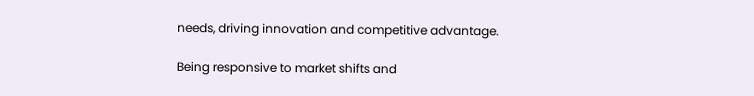needs, driving innovation and competitive advantage.

Being responsive to market shifts and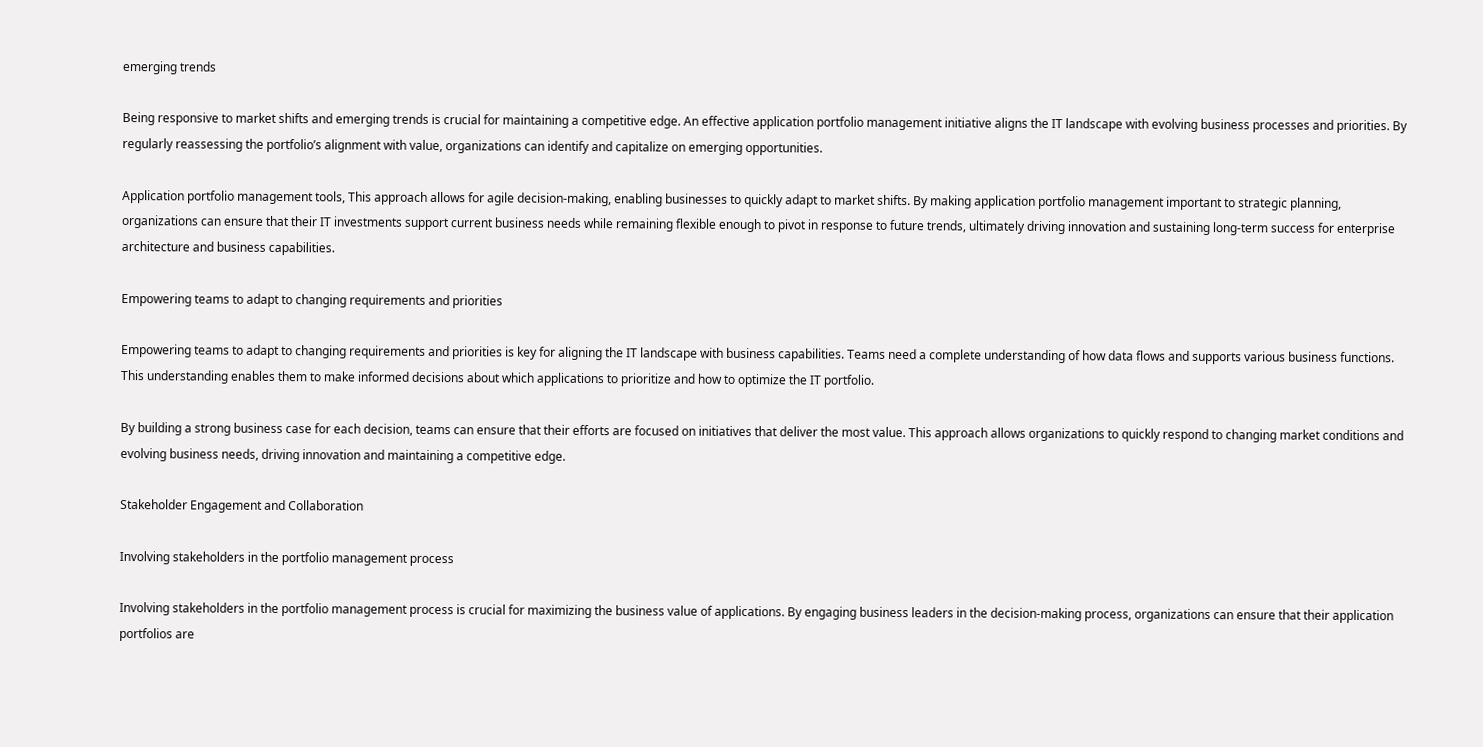emerging trends

Being responsive to market shifts and emerging trends is crucial for maintaining a competitive edge. An effective application portfolio management initiative aligns the IT landscape with evolving business processes and priorities. By regularly reassessing the portfolio’s alignment with value, organizations can identify and capitalize on emerging opportunities.

Application portfolio management tools, This approach allows for agile decision-making, enabling businesses to quickly adapt to market shifts. By making application portfolio management important to strategic planning, organizations can ensure that their IT investments support current business needs while remaining flexible enough to pivot in response to future trends, ultimately driving innovation and sustaining long-term success for enterprise architecture and business capabilities.

Empowering teams to adapt to changing requirements and priorities

Empowering teams to adapt to changing requirements and priorities is key for aligning the IT landscape with business capabilities. Teams need a complete understanding of how data flows and supports various business functions. This understanding enables them to make informed decisions about which applications to prioritize and how to optimize the IT portfolio.

By building a strong business case for each decision, teams can ensure that their efforts are focused on initiatives that deliver the most value. This approach allows organizations to quickly respond to changing market conditions and evolving business needs, driving innovation and maintaining a competitive edge.

Stakeholder Engagement and Collaboration

Involving stakeholders in the portfolio management process

Involving stakeholders in the portfolio management process is crucial for maximizing the business value of applications. By engaging business leaders in the decision-making process, organizations can ensure that their application portfolios are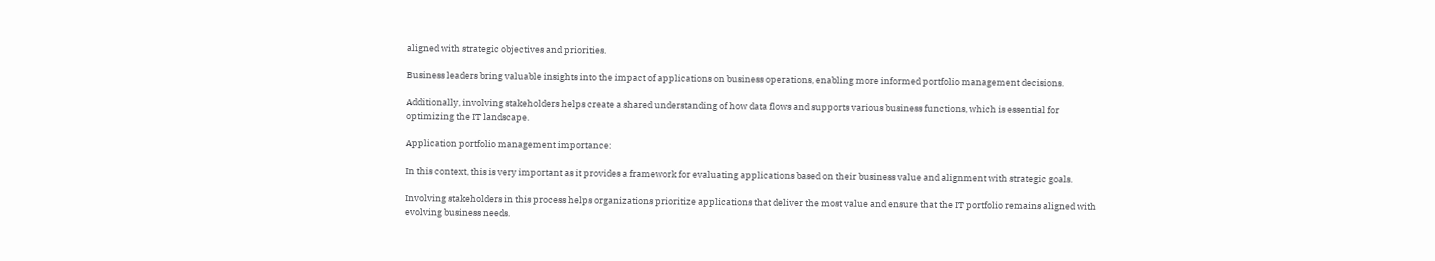aligned with strategic objectives and priorities.

Business leaders bring valuable insights into the impact of applications on business operations, enabling more informed portfolio management decisions.

Additionally, involving stakeholders helps create a shared understanding of how data flows and supports various business functions, which is essential for optimizing the IT landscape.

Application portfolio management importance:

In this context, this is very important as it provides a framework for evaluating applications based on their business value and alignment with strategic goals.

Involving stakeholders in this process helps organizations prioritize applications that deliver the most value and ensure that the IT portfolio remains aligned with evolving business needs.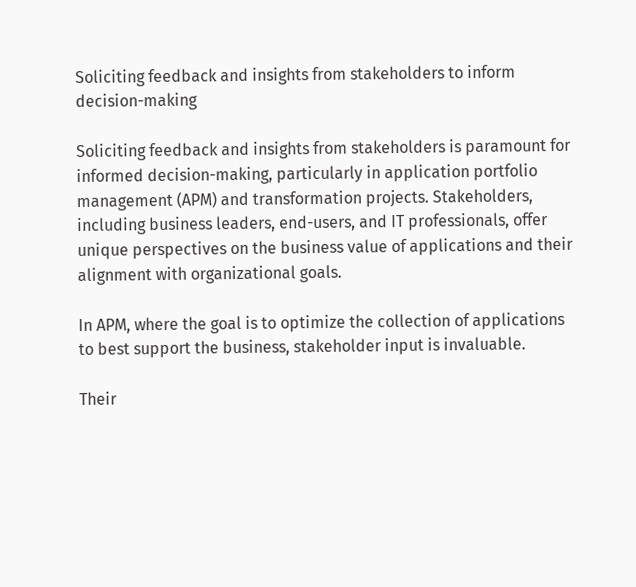Soliciting feedback and insights from stakeholders to inform decision-making

Soliciting feedback and insights from stakeholders is paramount for informed decision-making, particularly in application portfolio management (APM) and transformation projects. Stakeholders, including business leaders, end-users, and IT professionals, offer unique perspectives on the business value of applications and their alignment with organizational goals.

In APM, where the goal is to optimize the collection of applications to best support the business, stakeholder input is invaluable.

Their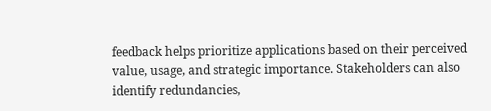feedback helps prioritize applications based on their perceived value, usage, and strategic importance. Stakeholders can also identify redundancies,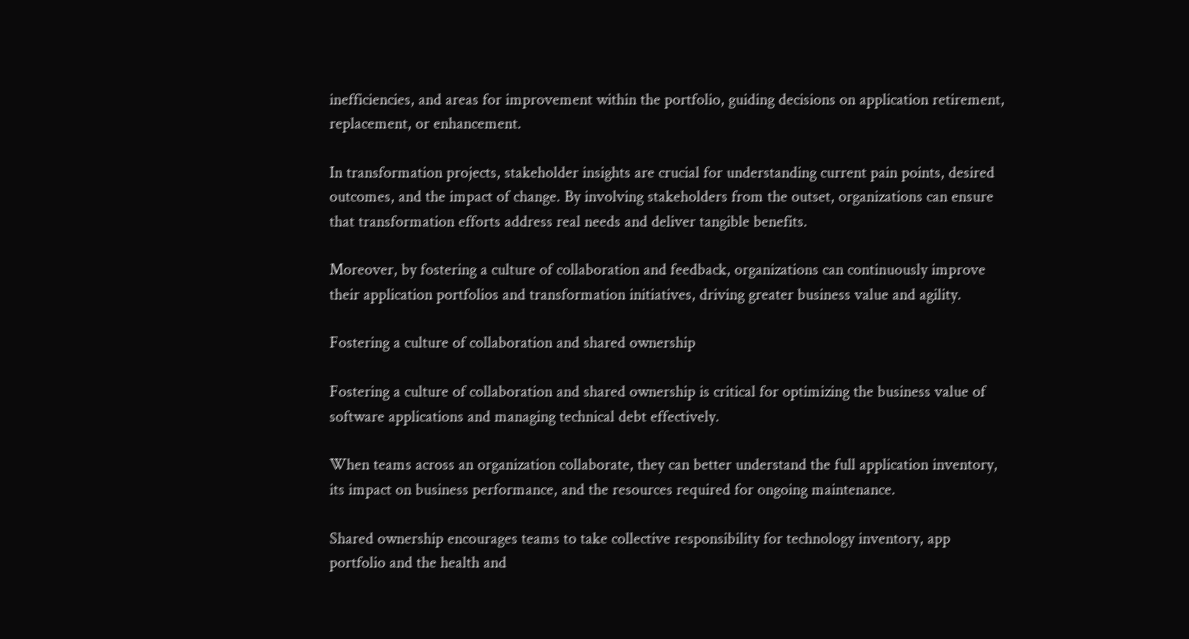inefficiencies, and areas for improvement within the portfolio, guiding decisions on application retirement, replacement, or enhancement.

In transformation projects, stakeholder insights are crucial for understanding current pain points, desired outcomes, and the impact of change. By involving stakeholders from the outset, organizations can ensure that transformation efforts address real needs and deliver tangible benefits.

Moreover, by fostering a culture of collaboration and feedback, organizations can continuously improve their application portfolios and transformation initiatives, driving greater business value and agility.

Fostering a culture of collaboration and shared ownership

Fostering a culture of collaboration and shared ownership is critical for optimizing the business value of software applications and managing technical debt effectively.

When teams across an organization collaborate, they can better understand the full application inventory, its impact on business performance, and the resources required for ongoing maintenance.

Shared ownership encourages teams to take collective responsibility for technology inventory, app portfolio and the health and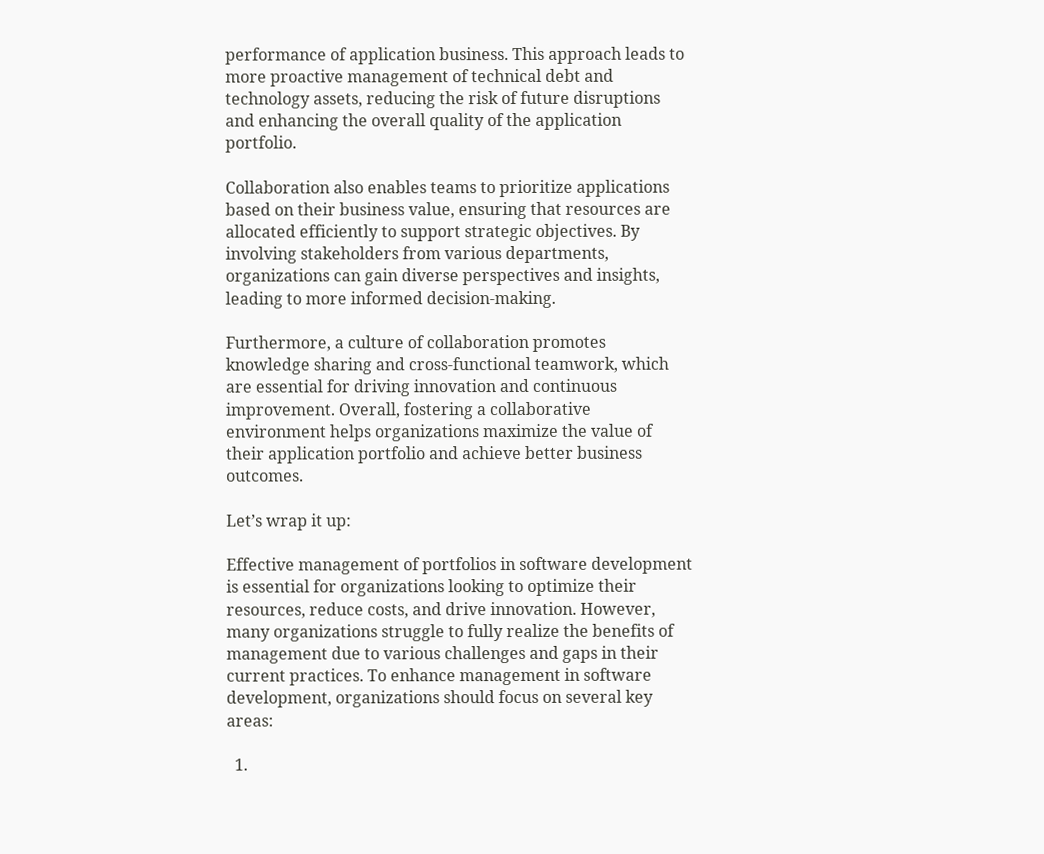performance of application business. This approach leads to more proactive management of technical debt and technology assets, reducing the risk of future disruptions and enhancing the overall quality of the application portfolio.

Collaboration also enables teams to prioritize applications based on their business value, ensuring that resources are allocated efficiently to support strategic objectives. By involving stakeholders from various departments, organizations can gain diverse perspectives and insights, leading to more informed decision-making.

Furthermore, a culture of collaboration promotes knowledge sharing and cross-functional teamwork, which are essential for driving innovation and continuous improvement. Overall, fostering a collaborative environment helps organizations maximize the value of their application portfolio and achieve better business outcomes.

Let’s wrap it up:

Effective management of portfolios in software development is essential for organizations looking to optimize their resources, reduce costs, and drive innovation. However, many organizations struggle to fully realize the benefits of management due to various challenges and gaps in their current practices. To enhance management in software development, organizations should focus on several key areas:

  1.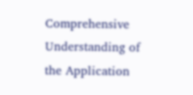Comprehensive Understanding of the Application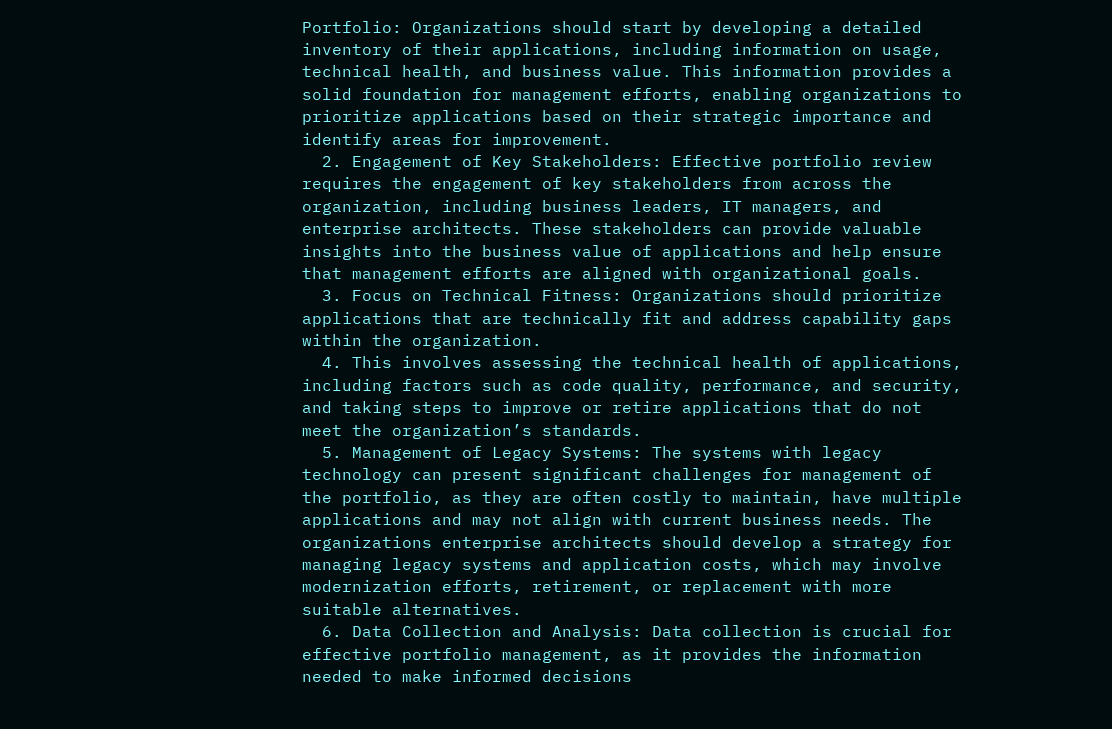Portfolio: Organizations should start by developing a detailed inventory of their applications, including information on usage, technical health, and business value. This information provides a solid foundation for management efforts, enabling organizations to prioritize applications based on their strategic importance and identify areas for improvement.
  2. Engagement of Key Stakeholders: Effective portfolio review requires the engagement of key stakeholders from across the organization, including business leaders, IT managers, and enterprise architects. These stakeholders can provide valuable insights into the business value of applications and help ensure that management efforts are aligned with organizational goals.
  3. Focus on Technical Fitness: Organizations should prioritize applications that are technically fit and address capability gaps within the organization.
  4. This involves assessing the technical health of applications, including factors such as code quality, performance, and security, and taking steps to improve or retire applications that do not meet the organization’s standards.
  5. Management of Legacy Systems: The systems with legacy technology can present significant challenges for management of the portfolio, as they are often costly to maintain, have multiple applications and may not align with current business needs. The organizations enterprise architects should develop a strategy for managing legacy systems and application costs, which may involve modernization efforts, retirement, or replacement with more suitable alternatives.
  6. Data Collection and Analysis: Data collection is crucial for effective portfolio management, as it provides the information needed to make informed decisions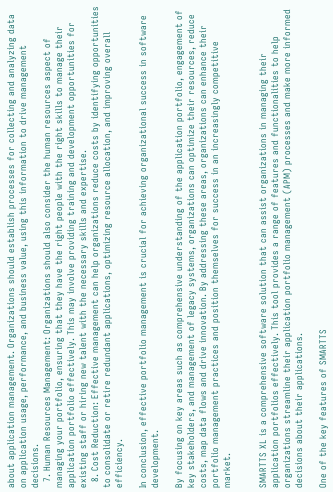about application management. Organizations should establish processes for collecting and analyzing data on application usage, performance, and business value, using this information to drive management decisions.
  7. Human Resources Management: Organizations should also consider the human resources aspect of managing your portfolio, ensuring that they have the right people with the right skills to manage their application portfolio effectively. This may involve providing training and development opportunities for existing staff or hiring new talent with the necessary skills and expertise.
  8. Cost Reduction: Effective management can help organizations reduce costs by identifying opportunities to consolidate or retire redundant applications, optimizing resource allocation, and improving overall efficiency.

In conclusion, effective portfolio management is crucial for achieving organizational success in software development.

By focusing on key areas such as comprehensive understanding of the application portfolio, engagement of key stakeholders, and management of legacy systems, organizations can optimize their resources, reduce costs, map data flows and drive innovation. By addressing these areas, organizations can enhance their portfolio management practices and position themselves for success in an increasingly competitive market.


SMARTTS XL is a comprehensive software solution that can assist organizations in managing their application portfolios effectively. This tool provides a range of features and functionalities to help organizations streamline their application portfolio management (APM) processes and make more informed decisions about their applications.

One of the key features of SMARTTS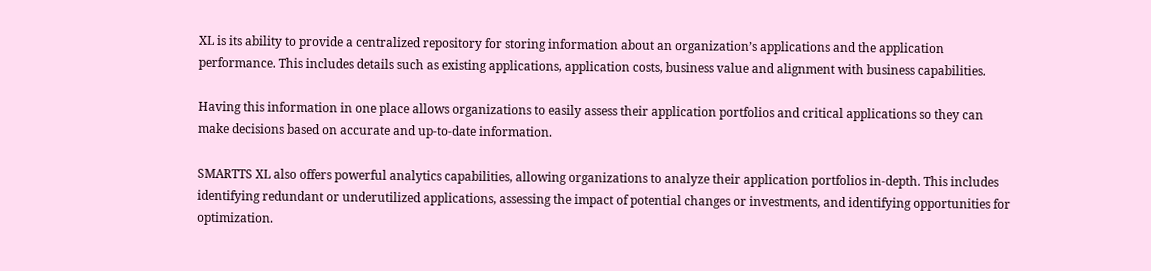XL is its ability to provide a centralized repository for storing information about an organization’s applications and the application performance. This includes details such as existing applications, application costs, business value and alignment with business capabilities.

Having this information in one place allows organizations to easily assess their application portfolios and critical applications so they can make decisions based on accurate and up-to-date information.

SMARTTS XL also offers powerful analytics capabilities, allowing organizations to analyze their application portfolios in-depth. This includes identifying redundant or underutilized applications, assessing the impact of potential changes or investments, and identifying opportunities for optimization.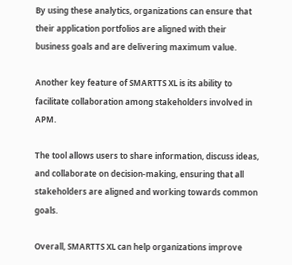By using these analytics, organizations can ensure that their application portfolios are aligned with their business goals and are delivering maximum value.

Another key feature of SMARTTS XL is its ability to facilitate collaboration among stakeholders involved in APM.

The tool allows users to share information, discuss ideas, and collaborate on decision-making, ensuring that all stakeholders are aligned and working towards common goals.

Overall, SMARTTS XL can help organizations improve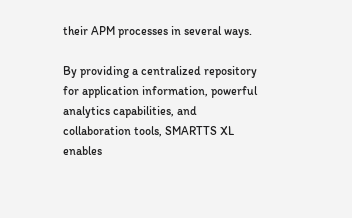their APM processes in several ways.

By providing a centralized repository for application information, powerful analytics capabilities, and collaboration tools, SMARTTS XL enables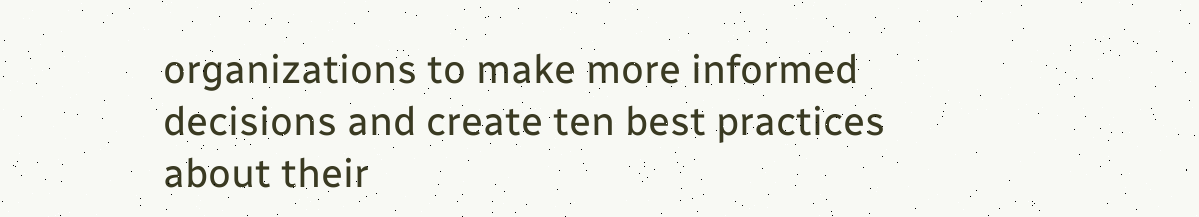organizations to make more informed decisions and create ten best practices about their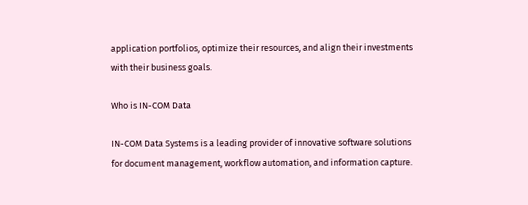application portfolios, optimize their resources, and align their investments with their business goals.

Who is IN-COM Data

IN-COM Data Systems is a leading provider of innovative software solutions for document management, workflow automation, and information capture.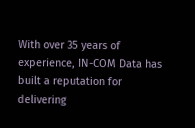With over 35 years of experience, IN-COM Data has built a reputation for delivering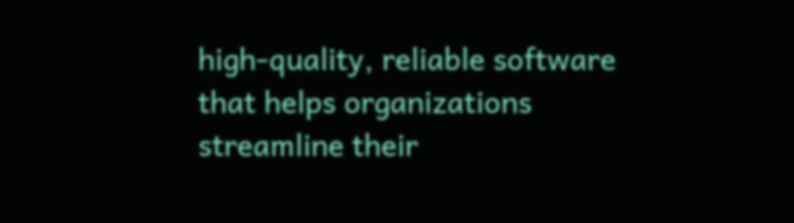high-quality, reliable software that helps organizations streamline their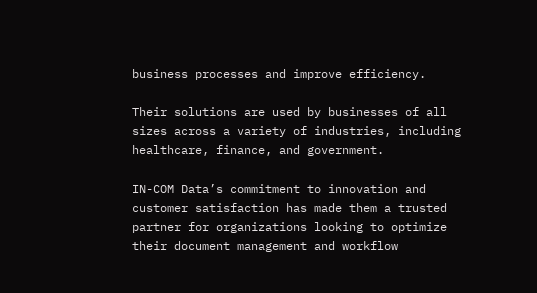business processes and improve efficiency.

Their solutions are used by businesses of all sizes across a variety of industries, including healthcare, finance, and government.

IN-COM Data’s commitment to innovation and customer satisfaction has made them a trusted partner for organizations looking to optimize their document management and workflow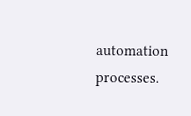automation processes.